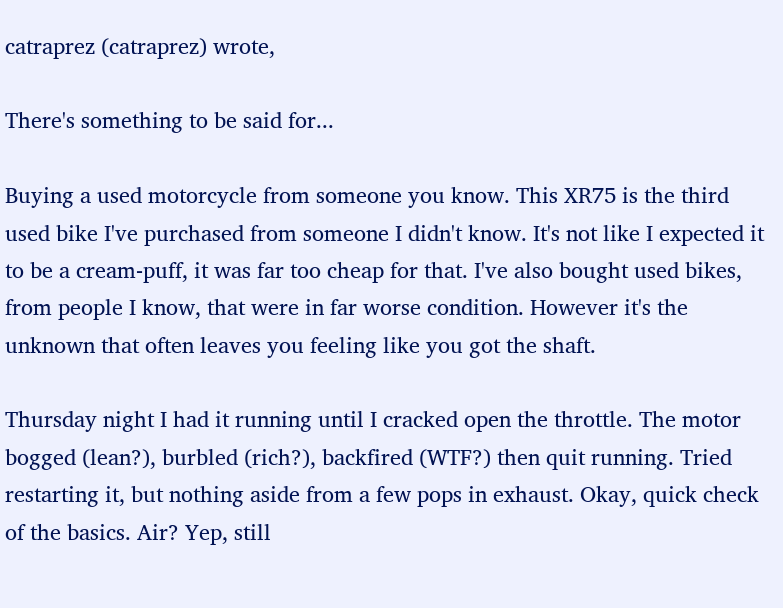catraprez (catraprez) wrote,

There's something to be said for...

Buying a used motorcycle from someone you know. This XR75 is the third used bike I've purchased from someone I didn't know. It's not like I expected it to be a cream-puff, it was far too cheap for that. I've also bought used bikes, from people I know, that were in far worse condition. However it's the unknown that often leaves you feeling like you got the shaft.

Thursday night I had it running until I cracked open the throttle. The motor bogged (lean?), burbled (rich?), backfired (WTF?) then quit running. Tried restarting it, but nothing aside from a few pops in exhaust. Okay, quick check of the basics. Air? Yep, still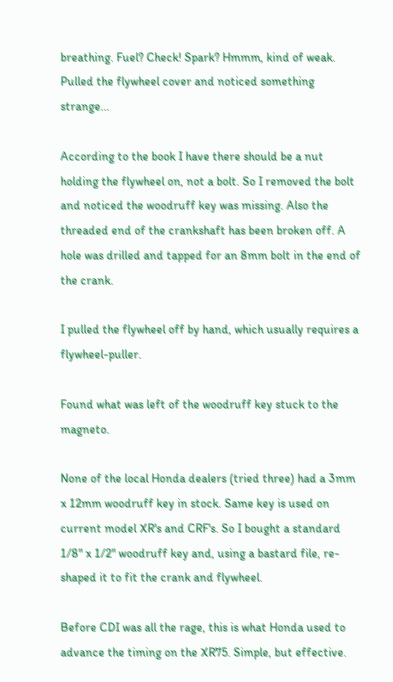breathing. Fuel? Check! Spark? Hmmm, kind of weak. Pulled the flywheel cover and noticed something strange...

According to the book I have there should be a nut holding the flywheel on, not a bolt. So I removed the bolt and noticed the woodruff key was missing. Also the threaded end of the crankshaft has been broken off. A hole was drilled and tapped for an 8mm bolt in the end of the crank.

I pulled the flywheel off by hand, which usually requires a flywheel-puller.

Found what was left of the woodruff key stuck to the magneto.

None of the local Honda dealers (tried three) had a 3mm x 12mm woodruff key in stock. Same key is used on current model XR's and CRF's. So I bought a standard 1/8" x 1/2" woodruff key and, using a bastard file, re-shaped it to fit the crank and flywheel.

Before CDI was all the rage, this is what Honda used to advance the timing on the XR75. Simple, but effective.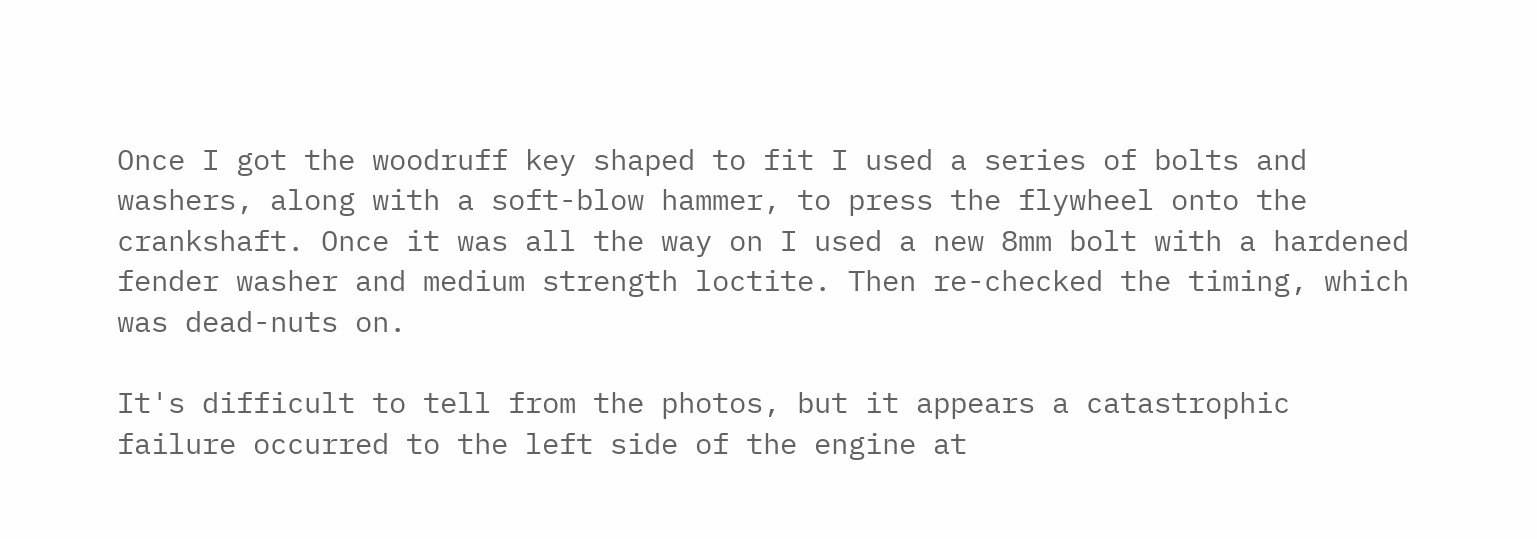Once I got the woodruff key shaped to fit I used a series of bolts and washers, along with a soft-blow hammer, to press the flywheel onto the crankshaft. Once it was all the way on I used a new 8mm bolt with a hardened fender washer and medium strength loctite. Then re-checked the timing, which was dead-nuts on.

It's difficult to tell from the photos, but it appears a catastrophic failure occurred to the left side of the engine at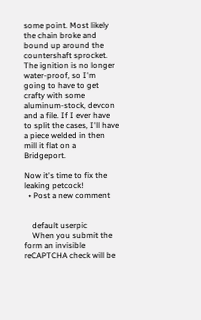some point. Most likely the chain broke and bound up around the countershaft sprocket. The ignition is no longer water-proof, so I'm going to have to get crafty with some aluminum-stock, devcon and a file. If I ever have to split the cases, I'll have a piece welded in then mill it flat on a Bridgeport.

Now it's time to fix the leaking petcock!
  • Post a new comment


    default userpic
    When you submit the form an invisible reCAPTCHA check will be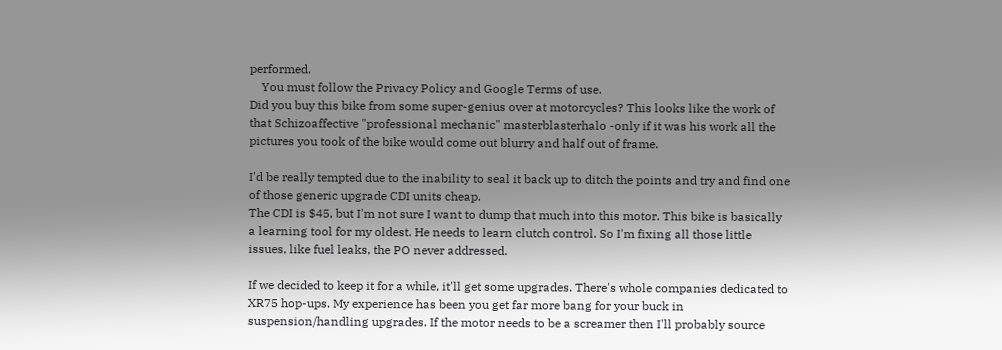performed.
    You must follow the Privacy Policy and Google Terms of use.
Did you buy this bike from some super-genius over at motorcycles? This looks like the work of that Schizoaffective "professional mechanic" masterblasterhalo -only if it was his work all the pictures you took of the bike would come out blurry and half out of frame.

I'd be really tempted due to the inability to seal it back up to ditch the points and try and find one of those generic upgrade CDI units cheap.
The CDI is $45, but I'm not sure I want to dump that much into this motor. This bike is basically a learning tool for my oldest. He needs to learn clutch control. So I'm fixing all those little issues, like fuel leaks, the PO never addressed.

If we decided to keep it for a while, it'll get some upgrades. There's whole companies dedicated to XR75 hop-ups. My experience has been you get far more bang for your buck in suspension/handling upgrades. If the motor needs to be a screamer then I'll probably source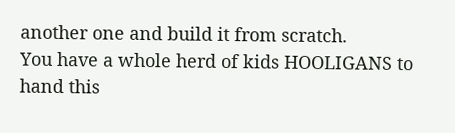another one and build it from scratch.
You have a whole herd of kids HOOLIGANS to hand this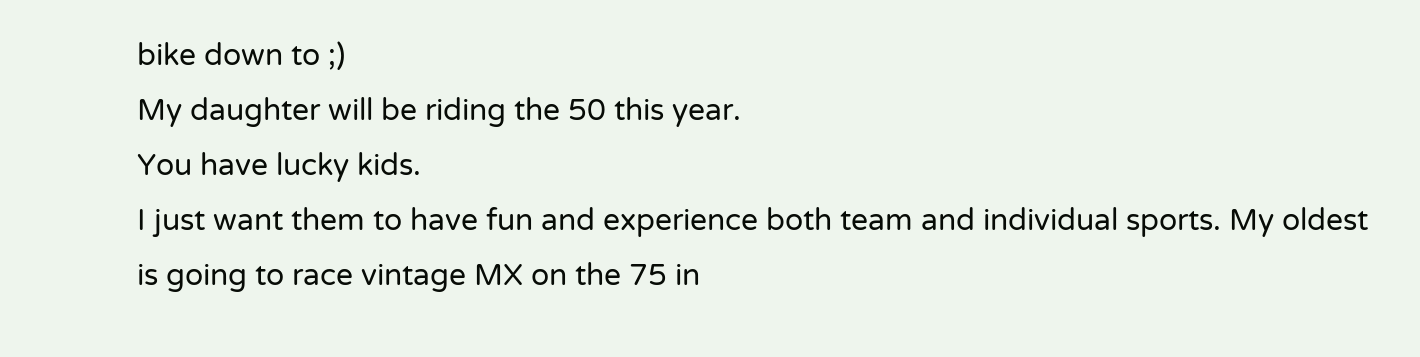bike down to ;)
My daughter will be riding the 50 this year.
You have lucky kids.
I just want them to have fun and experience both team and individual sports. My oldest is going to race vintage MX on the 75 in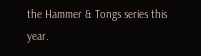the Hammer & Tongs series this year.